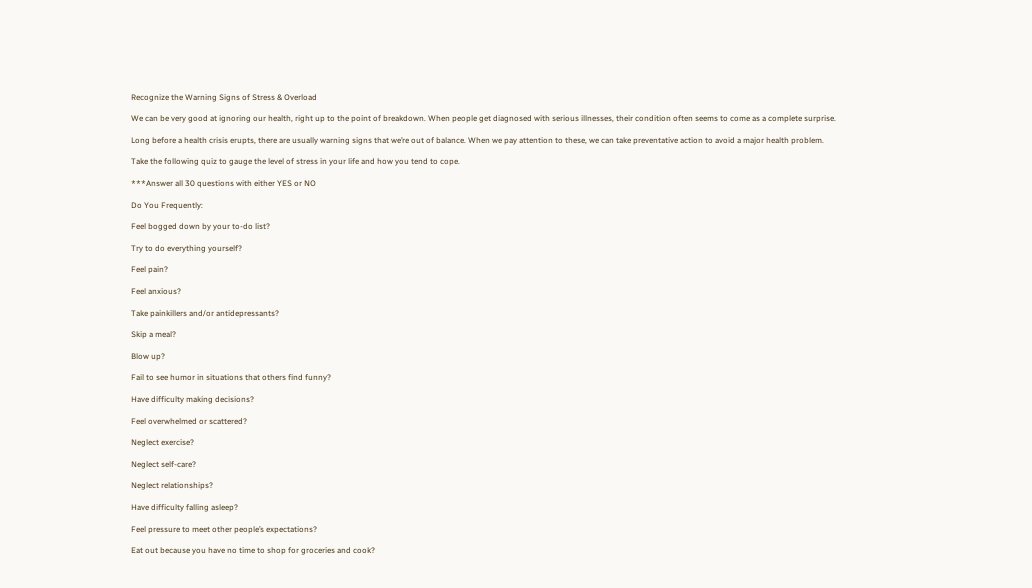Recognize the Warning Signs of Stress & Overload

We can be very good at ignoring our health, right up to the point of breakdown. When people get diagnosed with serious illnesses, their condition often seems to come as a complete surprise.

Long before a health crisis erupts, there are usually warning signs that we’re out of balance. When we pay attention to these, we can take preventative action to avoid a major health problem.

Take the following quiz to gauge the level of stress in your life and how you tend to cope.

***Answer all 30 questions with either YES or NO

Do You Frequently:

Feel bogged down by your to-do list?

Try to do everything yourself?

Feel pain?

Feel anxious?

Take painkillers and/or antidepressants?

Skip a meal?

Blow up?

Fail to see humor in situations that others find funny?

Have difficulty making decisions?

Feel overwhelmed or scattered?

Neglect exercise?

Neglect self-care?

Neglect relationships?

Have difficulty falling asleep?

Feel pressure to meet other people’s expectations?

Eat out because you have no time to shop for groceries and cook?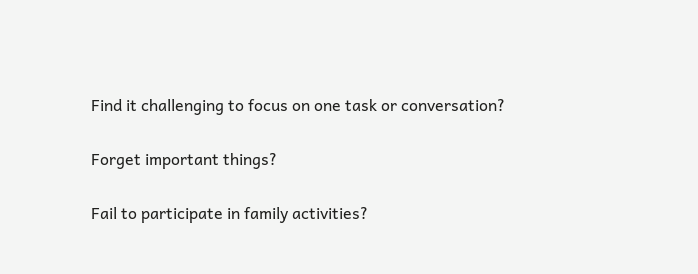Find it challenging to focus on one task or conversation?

Forget important things?

Fail to participate in family activities?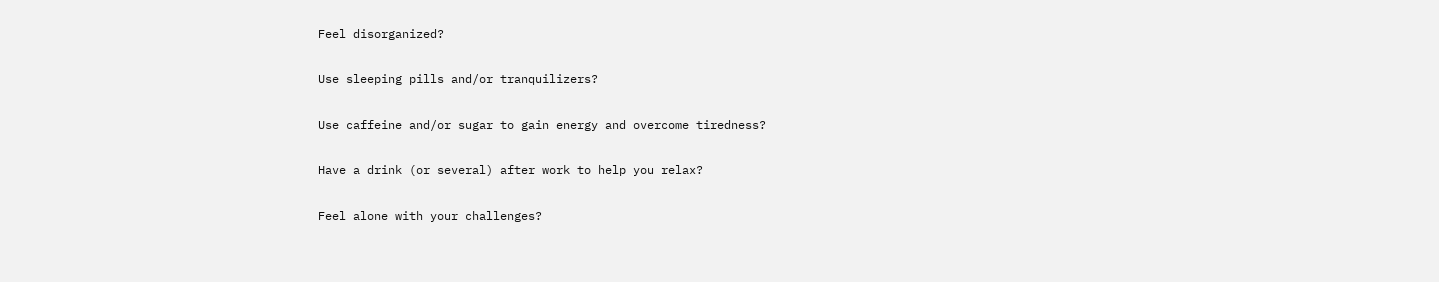Feel disorganized?

Use sleeping pills and/or tranquilizers?

Use caffeine and/or sugar to gain energy and overcome tiredness?

Have a drink (or several) after work to help you relax?

Feel alone with your challenges?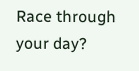Race through your day?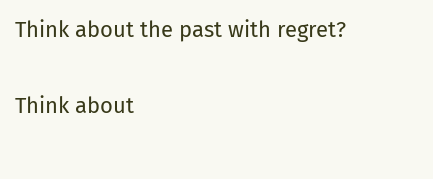Think about the past with regret?

Think about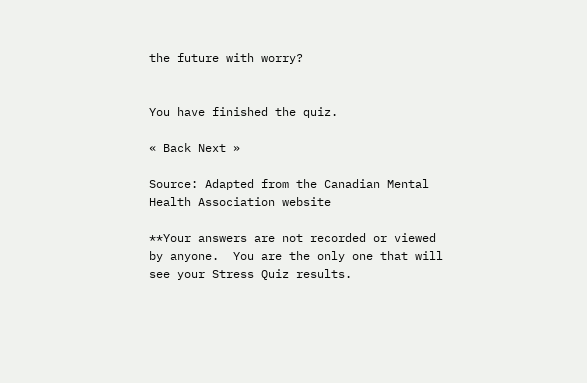the future with worry?


You have finished the quiz.

« Back Next »

Source: Adapted from the Canadian Mental Health Association website

**Your answers are not recorded or viewed by anyone.  You are the only one that will see your Stress Quiz results.